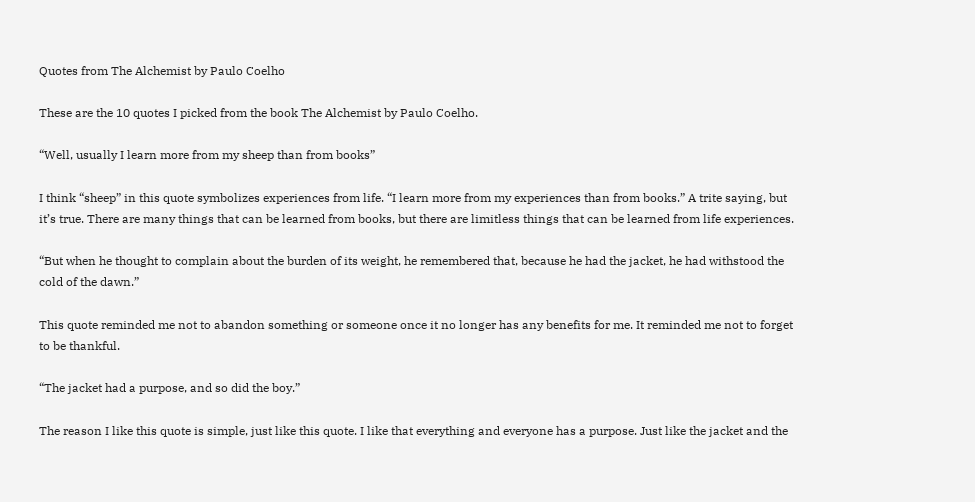Quotes from The Alchemist by Paulo Coelho

These are the 10 quotes I picked from the book The Alchemist by Paulo Coelho.

“Well, usually I learn more from my sheep than from books”

I think “sheep” in this quote symbolizes experiences from life. “I learn more from my experiences than from books.” A trite saying, but it’s true. There are many things that can be learned from books, but there are limitless things that can be learned from life experiences.

“But when he thought to complain about the burden of its weight, he remembered that, because he had the jacket, he had withstood the cold of the dawn.”

This quote reminded me not to abandon something or someone once it no longer has any benefits for me. It reminded me not to forget to be thankful.

“The jacket had a purpose, and so did the boy.”

The reason I like this quote is simple, just like this quote. I like that everything and everyone has a purpose. Just like the jacket and the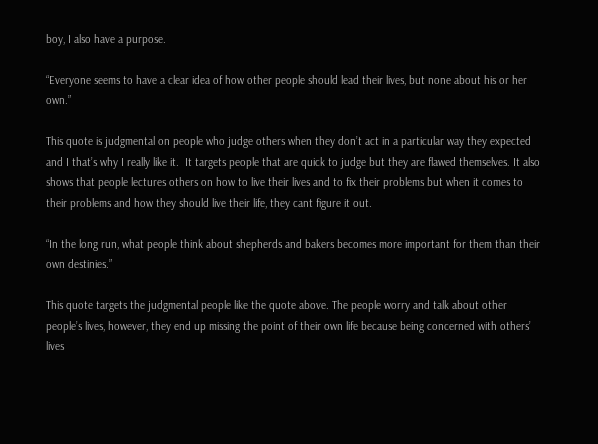boy, I also have a purpose.

“Everyone seems to have a clear idea of how other people should lead their lives, but none about his or her own.”

This quote is judgmental on people who judge others when they don’t act in a particular way they expected and I that’s why I really like it.  It targets people that are quick to judge but they are flawed themselves. It also shows that people lectures others on how to live their lives and to fix their problems but when it comes to their problems and how they should live their life, they cant figure it out.

“In the long run, what people think about shepherds and bakers becomes more important for them than their own destinies.”

This quote targets the judgmental people like the quote above. The people worry and talk about other people’s lives, however, they end up missing the point of their own life because being concerned with others’ lives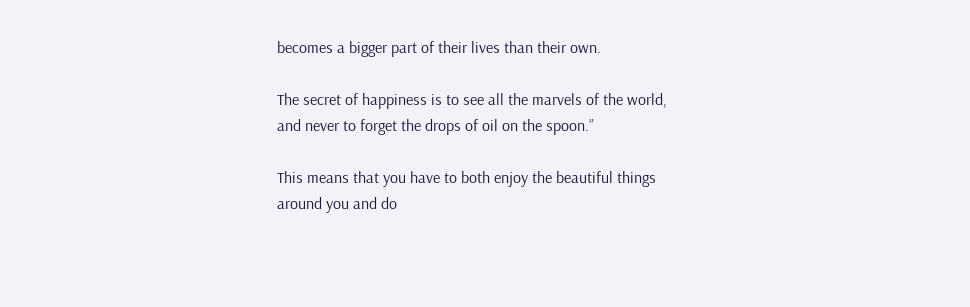becomes a bigger part of their lives than their own.

The secret of happiness is to see all the marvels of the world, and never to forget the drops of oil on the spoon.”

This means that you have to both enjoy the beautiful things around you and do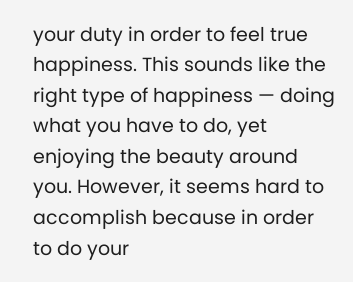your duty in order to feel true happiness. This sounds like the right type of happiness — doing what you have to do, yet enjoying the beauty around you. However, it seems hard to accomplish because in order to do your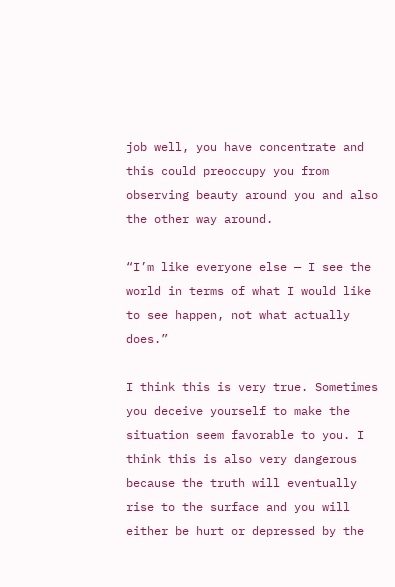job well, you have concentrate and this could preoccupy you from observing beauty around you and also the other way around.

“I’m like everyone else — I see the world in terms of what I would like to see happen, not what actually does.”

I think this is very true. Sometimes you deceive yourself to make the situation seem favorable to you. I think this is also very dangerous because the truth will eventually rise to the surface and you will either be hurt or depressed by the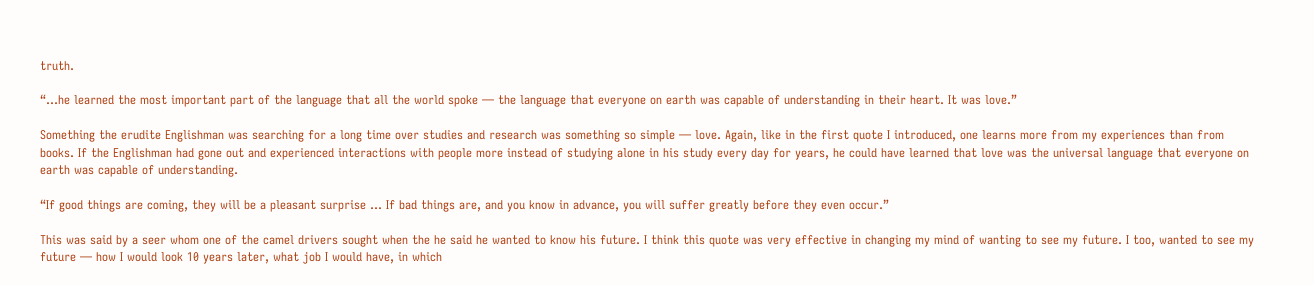truth.

“…he learned the most important part of the language that all the world spoke — the language that everyone on earth was capable of understanding in their heart. It was love.”

Something the erudite Englishman was searching for a long time over studies and research was something so simple — love. Again, like in the first quote I introduced, one learns more from my experiences than from books. If the Englishman had gone out and experienced interactions with people more instead of studying alone in his study every day for years, he could have learned that love was the universal language that everyone on earth was capable of understanding.

“If good things are coming, they will be a pleasant surprise … If bad things are, and you know in advance, you will suffer greatly before they even occur.”

This was said by a seer whom one of the camel drivers sought when the he said he wanted to know his future. I think this quote was very effective in changing my mind of wanting to see my future. I too, wanted to see my future — how I would look 10 years later, what job I would have, in which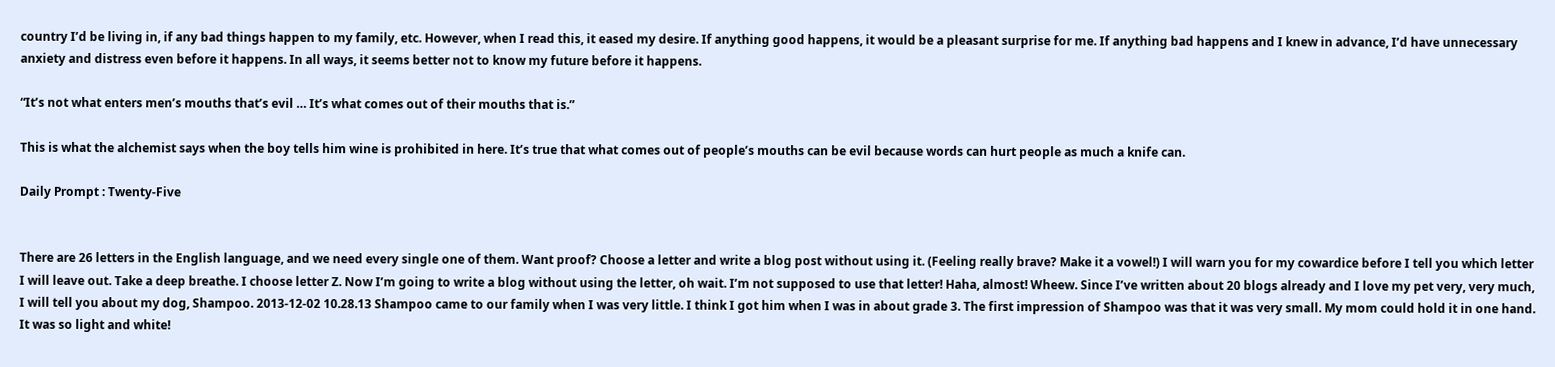country I’d be living in, if any bad things happen to my family, etc. However, when I read this, it eased my desire. If anything good happens, it would be a pleasant surprise for me. If anything bad happens and I knew in advance, I’d have unnecessary anxiety and distress even before it happens. In all ways, it seems better not to know my future before it happens.

“It’s not what enters men’s mouths that’s evil … It’s what comes out of their mouths that is.”

This is what the alchemist says when the boy tells him wine is prohibited in here. It’s true that what comes out of people’s mouths can be evil because words can hurt people as much a knife can.

Daily Prompt : Twenty-Five


There are 26 letters in the English language, and we need every single one of them. Want proof? Choose a letter and write a blog post without using it. (Feeling really brave? Make it a vowel!) I will warn you for my cowardice before I tell you which letter I will leave out. Take a deep breathe. I choose letter Z. Now I’m going to write a blog without using the letter, oh wait. I’m not supposed to use that letter! Haha, almost! Wheew. Since I’ve written about 20 blogs already and I love my pet very, very much, I will tell you about my dog, Shampoo. 2013-12-02 10.28.13 Shampoo came to our family when I was very little. I think I got him when I was in about grade 3. The first impression of Shampoo was that it was very small. My mom could hold it in one hand. It was so light and white!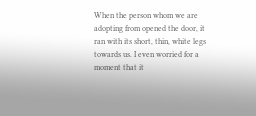When the person whom we are adopting from opened the door, it ran with its short, thin, white legs towards us. I even worried for a moment that it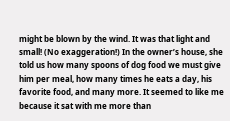might be blown by the wind. It was that light and small! (No exaggeration!) In the owner’s house, she told us how many spoons of dog food we must give him per meal, how many times he eats a day, his favorite food, and many more. It seemed to like me because it sat with me more than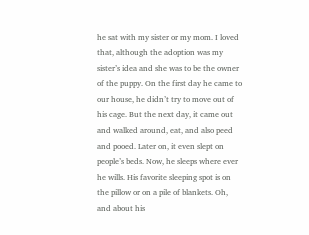he sat with my sister or my mom. I loved that, although the adoption was my sister’s idea and she was to be the owner of the puppy. On the first day he came to our house, he didn’t try to move out of his cage. But the next day, it came out and walked around, eat, and also peed and pooed. Later on, it even slept on people’s beds. Now, he sleeps where ever he wills. His favorite sleeping spot is on the pillow or on a pile of blankets. Oh, and about his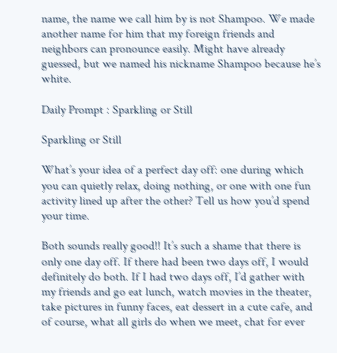name, the name we call him by is not Shampoo. We made another name for him that my foreign friends and neighbors can pronounce easily. Might have already guessed, but we named his nickname Shampoo because he’s white.

Daily Prompt : Sparkling or Still

Sparkling or Still

What’s your idea of a perfect day off: one during which you can quietly relax, doing nothing, or one with one fun activity lined up after the other? Tell us how you’d spend your time.

Both sounds really good!! It’s such a shame that there is only one day off. If there had been two days off, I would definitely do both. If I had two days off, I’d gather with my friends and go eat lunch, watch movies in the theater, take pictures in funny faces, eat dessert in a cute cafe, and of course, what all girls do when we meet, chat for ever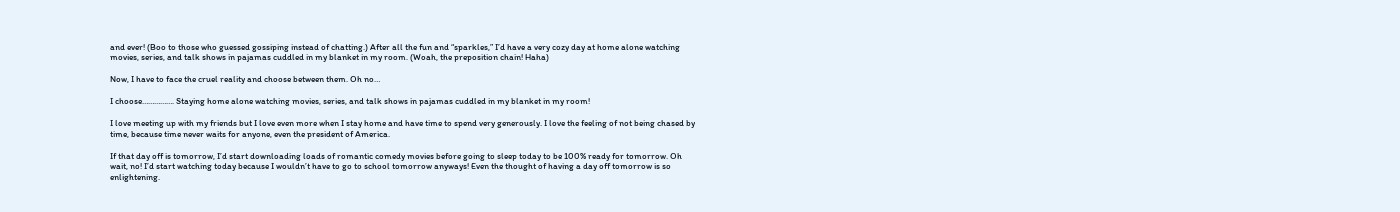and ever! (Boo to those who guessed gossiping instead of chatting.) After all the fun and “sparkles,” I’d have a very cozy day at home alone watching movies, series, and talk shows in pajamas cuddled in my blanket in my room. (Woah, the preposition chain! Haha)

Now, I have to face the cruel reality and choose between them. Oh no…

I choose……………. Staying home alone watching movies, series, and talk shows in pajamas cuddled in my blanket in my room!

I love meeting up with my friends but I love even more when I stay home and have time to spend very generously. I love the feeling of not being chased by time, because time never waits for anyone, even the president of America.

If that day off is tomorrow, I’d start downloading loads of romantic comedy movies before going to sleep today to be 100% ready for tomorrow. Oh wait, no! I’d start watching today because I wouldn’t have to go to school tomorrow anyways! Even the thought of having a day off tomorrow is so enlightening.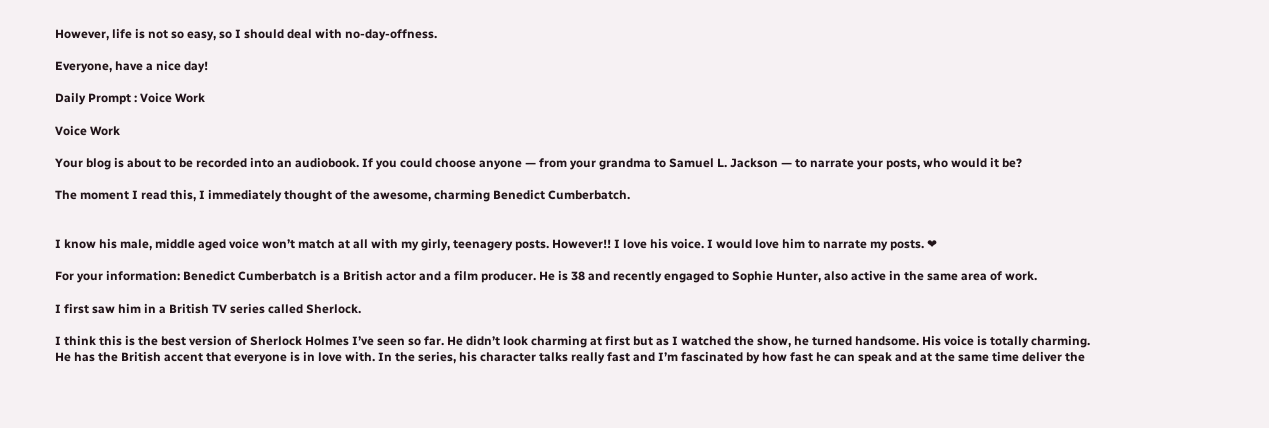However, life is not so easy, so I should deal with no-day-offness.

Everyone, have a nice day!

Daily Prompt : Voice Work

Voice Work

Your blog is about to be recorded into an audiobook. If you could choose anyone — from your grandma to Samuel L. Jackson — to narrate your posts, who would it be?

The moment I read this, I immediately thought of the awesome, charming Benedict Cumberbatch.


I know his male, middle aged voice won’t match at all with my girly, teenagery posts. However!! I love his voice. I would love him to narrate my posts. ❤

For your information: Benedict Cumberbatch is a British actor and a film producer. He is 38 and recently engaged to Sophie Hunter, also active in the same area of work.

I first saw him in a British TV series called Sherlock.

I think this is the best version of Sherlock Holmes I’ve seen so far. He didn’t look charming at first but as I watched the show, he turned handsome. His voice is totally charming. He has the British accent that everyone is in love with. In the series, his character talks really fast and I’m fascinated by how fast he can speak and at the same time deliver the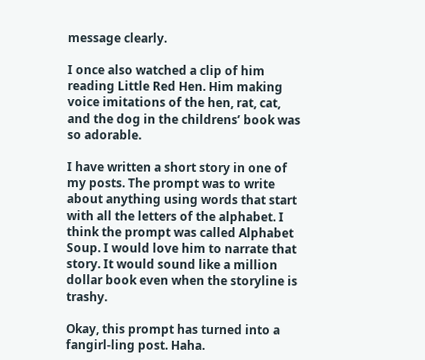message clearly.

I once also watched a clip of him reading Little Red Hen. Him making voice imitations of the hen, rat, cat, and the dog in the childrens’ book was so adorable.

I have written a short story in one of my posts. The prompt was to write about anything using words that start with all the letters of the alphabet. I think the prompt was called Alphabet Soup. I would love him to narrate that story. It would sound like a million dollar book even when the storyline is trashy.

Okay, this prompt has turned into a fangirl-ling post. Haha.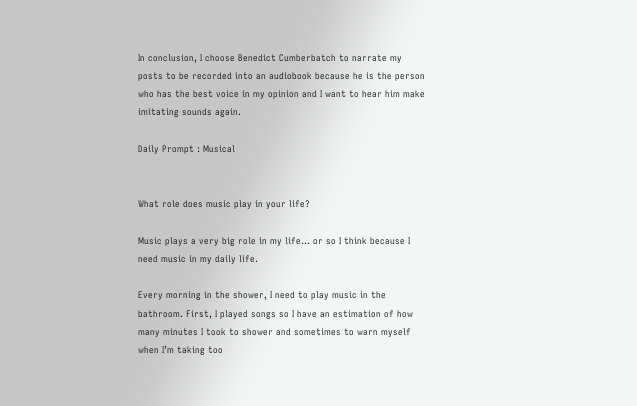In conclusion, I choose Benedict Cumberbatch to narrate my posts to be recorded into an audiobook because he is the person who has the best voice in my opinion and I want to hear him make imitating sounds again.

Daily Prompt : Musical


What role does music play in your life?

Music plays a very big role in my life… or so I think because I need music in my daily life.

Every morning in the shower, I need to play music in the bathroom. First, I played songs so I have an estimation of how many minutes I took to shower and sometimes to warn myself when I’m taking too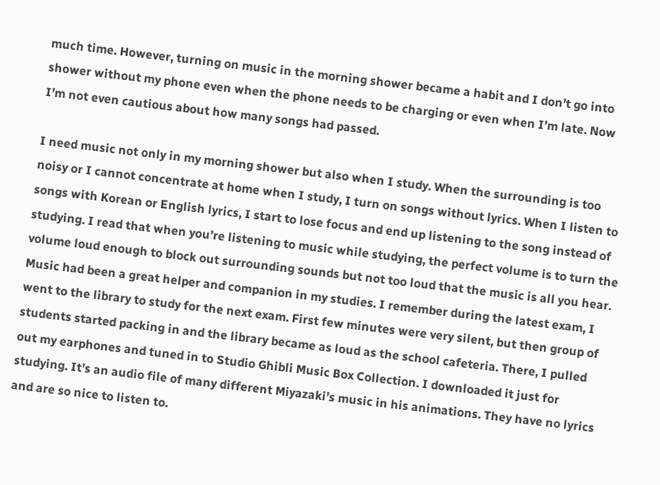much time. However, turning on music in the morning shower became a habit and I don’t go into shower without my phone even when the phone needs to be charging or even when I’m late. Now I’m not even cautious about how many songs had passed.

I need music not only in my morning shower but also when I study. When the surrounding is too noisy or I cannot concentrate at home when I study, I turn on songs without lyrics. When I listen to songs with Korean or English lyrics, I start to lose focus and end up listening to the song instead of studying. I read that when you’re listening to music while studying, the perfect volume is to turn the volume loud enough to block out surrounding sounds but not too loud that the music is all you hear. Music had been a great helper and companion in my studies. I remember during the latest exam, I went to the library to study for the next exam. First few minutes were very silent, but then group of students started packing in and the library became as loud as the school cafeteria. There, I pulled out my earphones and tuned in to Studio Ghibli Music Box Collection. I downloaded it just for studying. It’s an audio file of many different Miyazaki’s music in his animations. They have no lyrics and are so nice to listen to.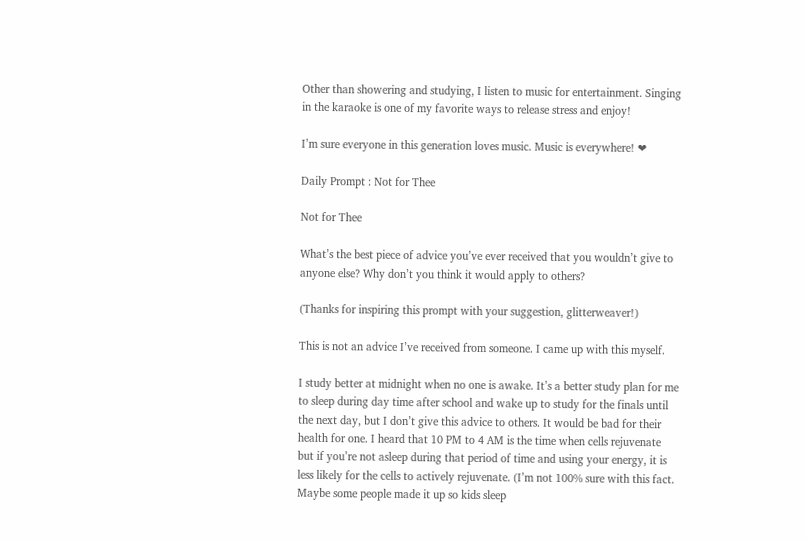Other than showering and studying, I listen to music for entertainment. Singing in the karaoke is one of my favorite ways to release stress and enjoy!

I’m sure everyone in this generation loves music. Music is everywhere! ❤

Daily Prompt : Not for Thee

Not for Thee

What’s the best piece of advice you’ve ever received that you wouldn’t give to anyone else? Why don’t you think it would apply to others?

(Thanks for inspiring this prompt with your suggestion, glitterweaver!)

This is not an advice I’ve received from someone. I came up with this myself.

I study better at midnight when no one is awake. It’s a better study plan for me to sleep during day time after school and wake up to study for the finals until the next day, but I don’t give this advice to others. It would be bad for their health for one. I heard that 10 PM to 4 AM is the time when cells rejuvenate but if you’re not asleep during that period of time and using your energy, it is less likely for the cells to actively rejuvenate. (I’m not 100% sure with this fact. Maybe some people made it up so kids sleep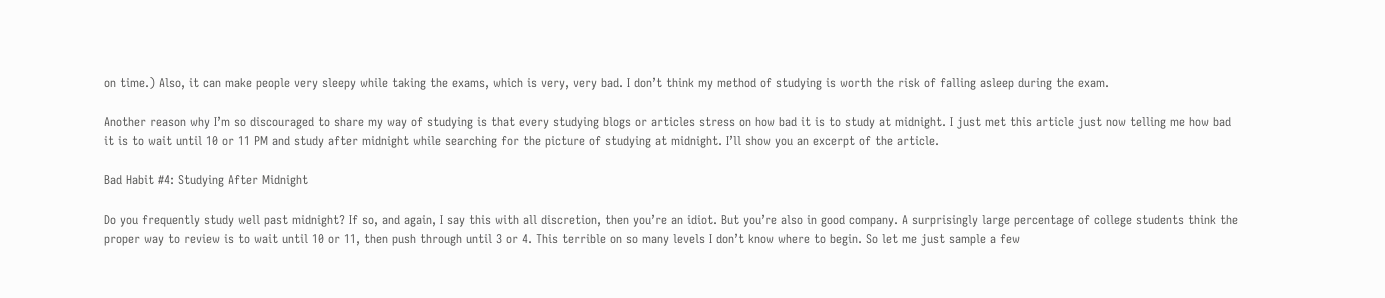on time.) Also, it can make people very sleepy while taking the exams, which is very, very bad. I don’t think my method of studying is worth the risk of falling asleep during the exam.

Another reason why I’m so discouraged to share my way of studying is that every studying blogs or articles stress on how bad it is to study at midnight. I just met this article just now telling me how bad it is to wait until 10 or 11 PM and study after midnight while searching for the picture of studying at midnight. I’ll show you an excerpt of the article.

Bad Habit #4: Studying After Midnight

Do you frequently study well past midnight? If so, and again, I say this with all discretion, then you’re an idiot. But you’re also in good company. A surprisingly large percentage of college students think the proper way to review is to wait until 10 or 11, then push through until 3 or 4. This terrible on so many levels I don’t know where to begin. So let me just sample a few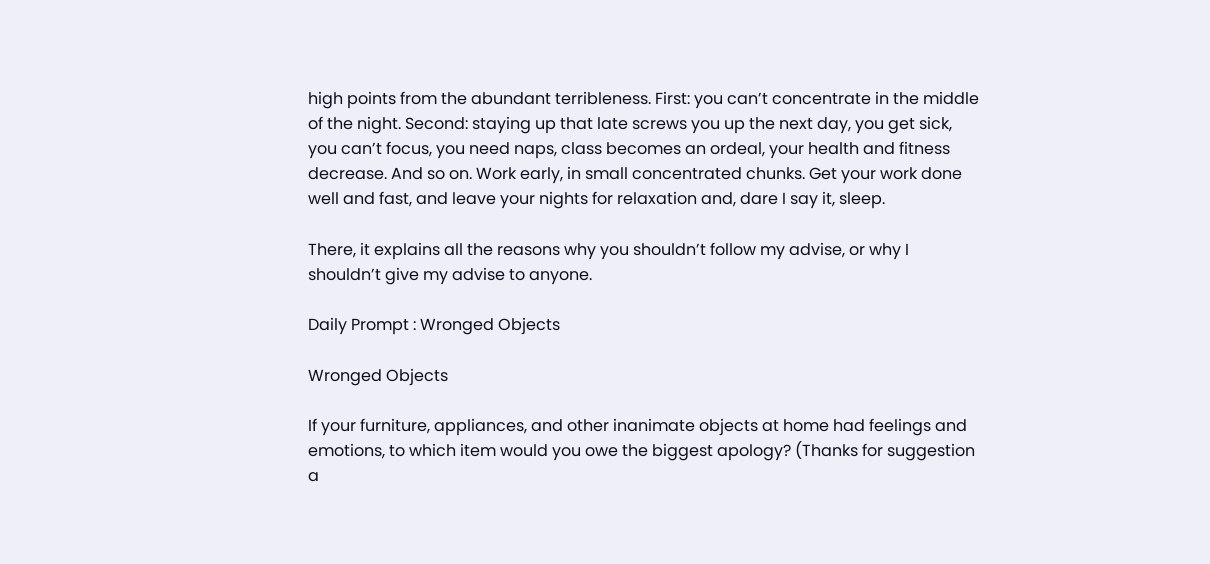high points from the abundant terribleness. First: you can’t concentrate in the middle of the night. Second: staying up that late screws you up the next day, you get sick, you can’t focus, you need naps, class becomes an ordeal, your health and fitness decrease. And so on. Work early, in small concentrated chunks. Get your work done well and fast, and leave your nights for relaxation and, dare I say it, sleep.

There, it explains all the reasons why you shouldn’t follow my advise, or why I shouldn’t give my advise to anyone.

Daily Prompt : Wronged Objects

Wronged Objects

If your furniture, appliances, and other inanimate objects at home had feelings and emotions, to which item would you owe the biggest apology? (Thanks for suggestion a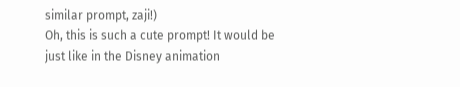similar prompt, zaji!)
Oh, this is such a cute prompt! It would be just like in the Disney animation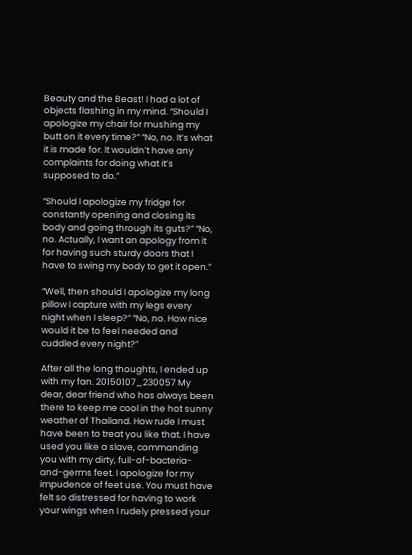Beauty and the Beast! I had a lot of objects flashing in my mind. “Should I apologize my chair for mushing my butt on it every time?” “No, no. It’s what it is made for. It wouldn’t have any complaints for doing what it’s supposed to do.”

“Should I apologize my fridge for constantly opening and closing its body and going through its guts?” “No, no. Actually, I want an apology from it for having such sturdy doors that I have to swing my body to get it open.”

“Well, then should I apologize my long pillow I capture with my legs every night when I sleep?” “No, no. How nice would it be to feel needed and cuddled every night?”

After all the long thoughts, I ended up with my fan. 20150107_230057 My dear, dear friend who has always been there to keep me cool in the hot sunny weather of Thailand. How rude I must have been to treat you like that. I have used you like a slave, commanding you with my dirty, full-of-bacteria-and-germs feet. I apologize for my impudence of feet use. You must have felt so distressed for having to work your wings when I rudely pressed your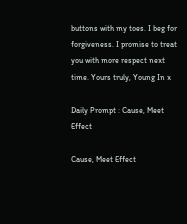buttons with my toes. I beg for forgiveness. I promise to treat you with more respect next time. Yours truly, Young In x

Daily Prompt : Cause, Meet Effect

Cause, Meet Effect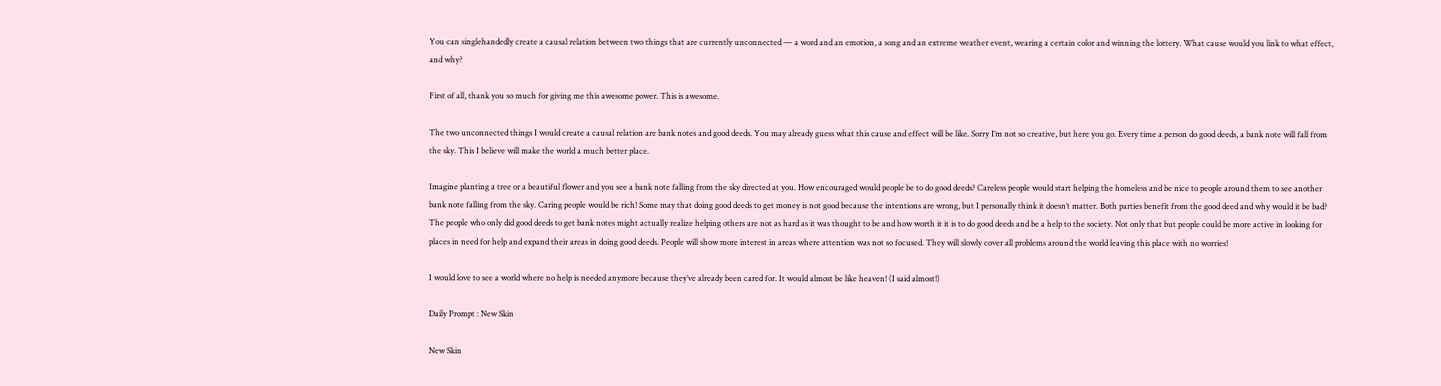You can singlehandedly create a causal relation between two things that are currently unconnected — a word and an emotion, a song and an extreme weather event, wearing a certain color and winning the lottery. What cause would you link to what effect, and why?

First of all, thank you so much for giving me this awesome power. This is awesome.

The two unconnected things I would create a causal relation are bank notes and good deeds. You may already guess what this cause and effect will be like. Sorry I’m not so creative, but here you go. Every time a person do good deeds, a bank note will fall from the sky. This I believe will make the world a much better place.

Imagine planting a tree or a beautiful flower and you see a bank note falling from the sky directed at you. How encouraged would people be to do good deeds? Careless people would start helping the homeless and be nice to people around them to see another bank note falling from the sky. Caring people would be rich! Some may that doing good deeds to get money is not good because the intentions are wrong, but I personally think it doesn’t matter. Both parties benefit from the good deed and why would it be bad? The people who only did good deeds to get bank notes might actually realize helping others are not as hard as it was thought to be and how worth it it is to do good deeds and be a help to the society. Not only that but people could be more active in looking for places in need for help and expand their areas in doing good deeds. People will show more interest in areas where attention was not so focused. They will slowly cover all problems around the world leaving this place with no worries!

I would love to see a world where no help is needed anymore because they’ve already been cared for. It would almost be like heaven! (I said almost!)

Daily Prompt : New Skin

New Skin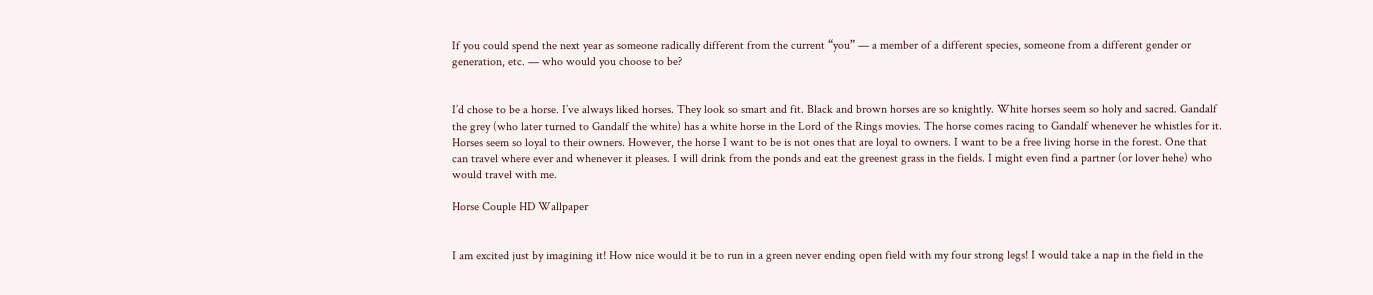If you could spend the next year as someone radically different from the current “you” — a member of a different species, someone from a different gender or generation, etc. — who would you choose to be?


I’d chose to be a horse. I’ve always liked horses. They look so smart and fit. Black and brown horses are so knightly. White horses seem so holy and sacred. Gandalf the grey (who later turned to Gandalf the white) has a white horse in the Lord of the Rings movies. The horse comes racing to Gandalf whenever he whistles for it. Horses seem so loyal to their owners. However, the horse I want to be is not ones that are loyal to owners. I want to be a free living horse in the forest. One that can travel where ever and whenever it pleases. I will drink from the ponds and eat the greenest grass in the fields. I might even find a partner (or lover hehe) who would travel with me.

Horse Couple HD Wallpaper


I am excited just by imagining it! How nice would it be to run in a green never ending open field with my four strong legs! I would take a nap in the field in the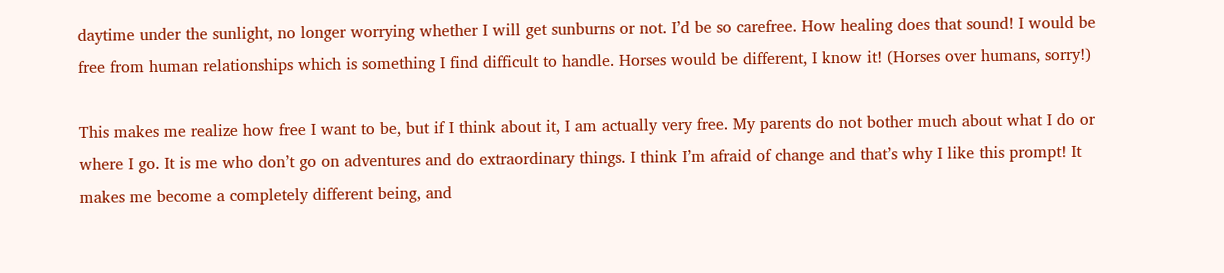daytime under the sunlight, no longer worrying whether I will get sunburns or not. I’d be so carefree. How healing does that sound! I would be free from human relationships which is something I find difficult to handle. Horses would be different, I know it! (Horses over humans, sorry!)

This makes me realize how free I want to be, but if I think about it, I am actually very free. My parents do not bother much about what I do or where I go. It is me who don’t go on adventures and do extraordinary things. I think I’m afraid of change and that’s why I like this prompt! It makes me become a completely different being, and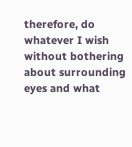therefore, do whatever I wish without bothering about surrounding eyes and what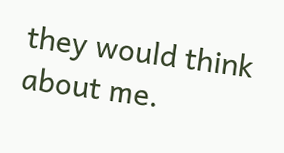they would think about me.